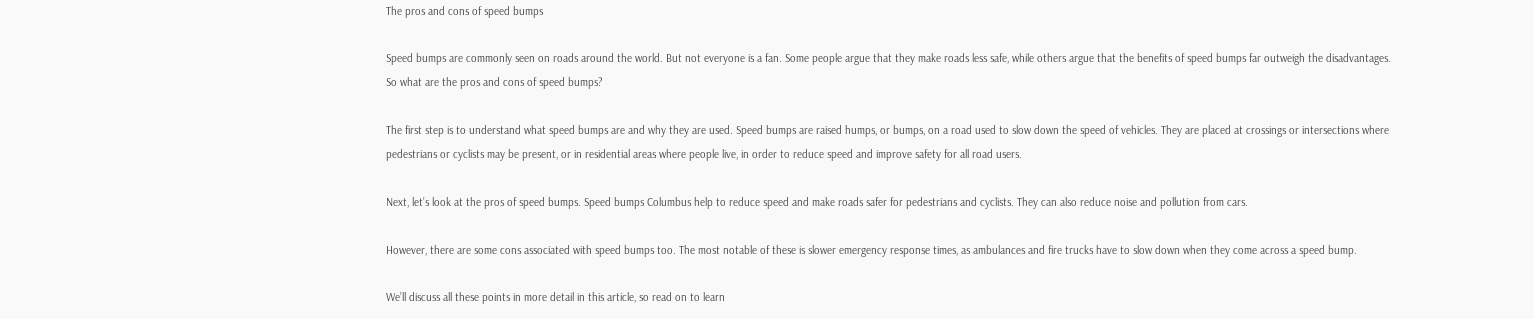The pros and cons of speed bumps

Speed bumps are commonly seen on roads around the world. But not everyone is a fan. Some people argue that they make roads less safe, while others argue that the benefits of speed bumps far outweigh the disadvantages. So what are the pros and cons of speed bumps?

The first step is to understand what speed bumps are and why they are used. Speed bumps are raised humps, or bumps, on a road used to slow down the speed of vehicles. They are placed at crossings or intersections where pedestrians or cyclists may be present, or in residential areas where people live, in order to reduce speed and improve safety for all road users.

Next, let’s look at the pros of speed bumps. Speed bumps Columbus help to reduce speed and make roads safer for pedestrians and cyclists. They can also reduce noise and pollution from cars.

However, there are some cons associated with speed bumps too. The most notable of these is slower emergency response times, as ambulances and fire trucks have to slow down when they come across a speed bump.

We’ll discuss all these points in more detail in this article, so read on to learn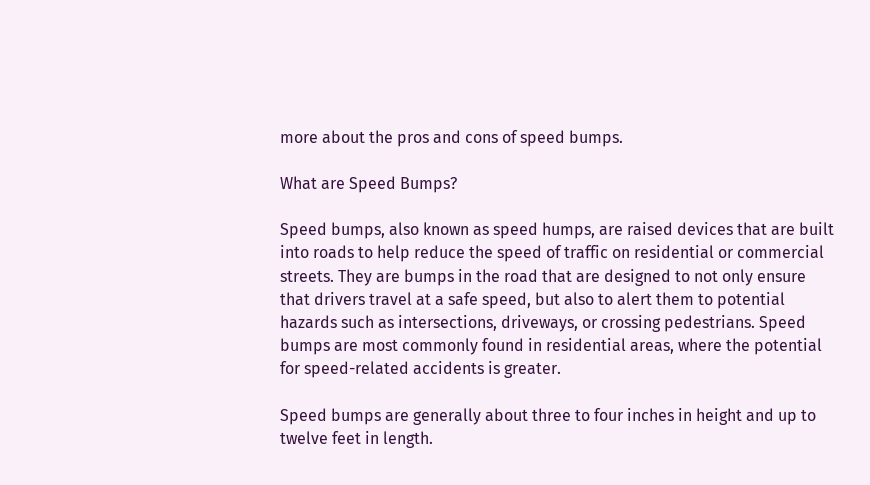more about the pros and cons of speed bumps.

What are Speed Bumps?

Speed bumps, also known as speed humps, are raised devices that are built into roads to help reduce the speed of traffic on residential or commercial streets. They are bumps in the road that are designed to not only ensure that drivers travel at a safe speed, but also to alert them to potential hazards such as intersections, driveways, or crossing pedestrians. Speed bumps are most commonly found in residential areas, where the potential for speed-related accidents is greater.

Speed bumps are generally about three to four inches in height and up to twelve feet in length.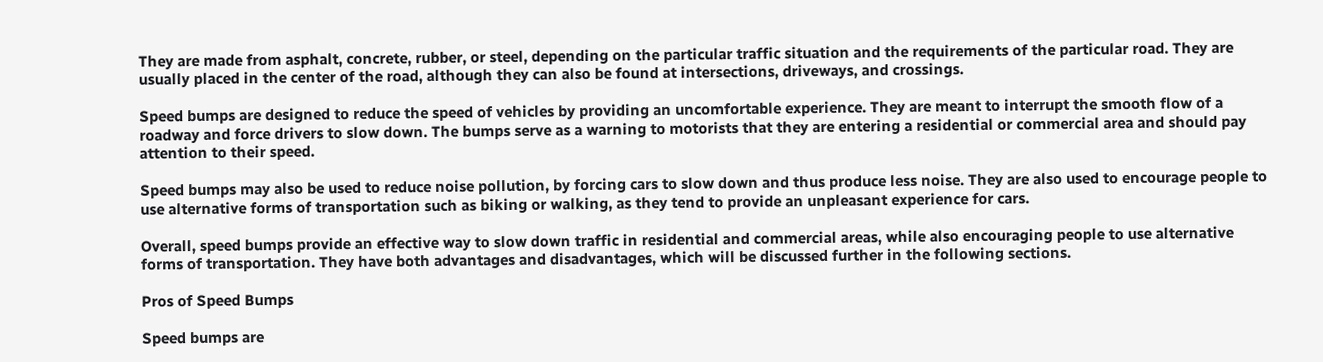They are made from asphalt, concrete, rubber, or steel, depending on the particular traffic situation and the requirements of the particular road. They are usually placed in the center of the road, although they can also be found at intersections, driveways, and crossings.

Speed bumps are designed to reduce the speed of vehicles by providing an uncomfortable experience. They are meant to interrupt the smooth flow of a roadway and force drivers to slow down. The bumps serve as a warning to motorists that they are entering a residential or commercial area and should pay attention to their speed.

Speed bumps may also be used to reduce noise pollution, by forcing cars to slow down and thus produce less noise. They are also used to encourage people to use alternative forms of transportation such as biking or walking, as they tend to provide an unpleasant experience for cars.

Overall, speed bumps provide an effective way to slow down traffic in residential and commercial areas, while also encouraging people to use alternative forms of transportation. They have both advantages and disadvantages, which will be discussed further in the following sections.

Pros of Speed Bumps

Speed bumps are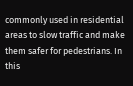commonly used in residential areas to slow traffic and make them safer for pedestrians. In this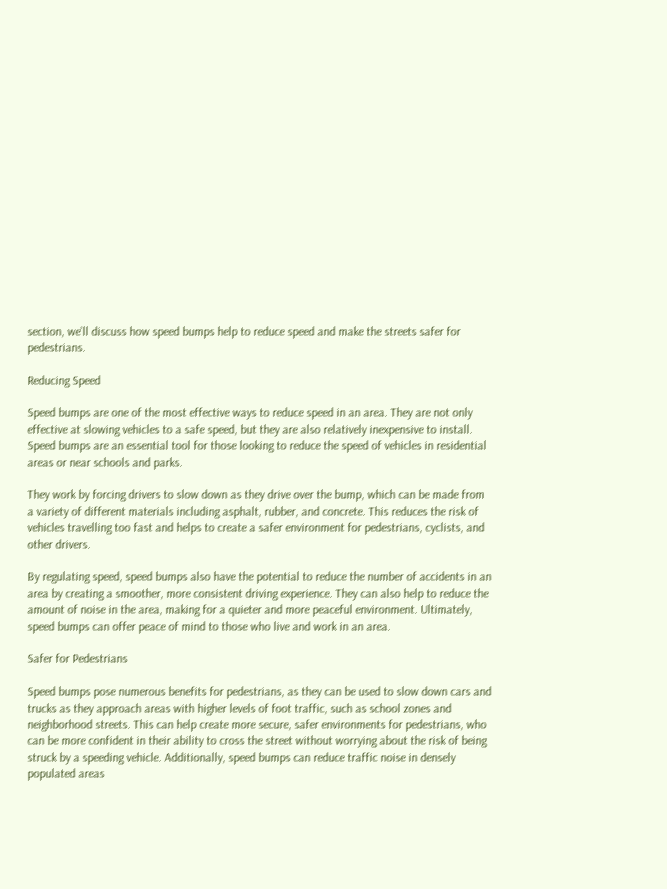section, we’ll discuss how speed bumps help to reduce speed and make the streets safer for pedestrians.

Reducing Speed

Speed bumps are one of the most effective ways to reduce speed in an area. They are not only effective at slowing vehicles to a safe speed, but they are also relatively inexpensive to install. Speed bumps are an essential tool for those looking to reduce the speed of vehicles in residential areas or near schools and parks.

They work by forcing drivers to slow down as they drive over the bump, which can be made from a variety of different materials including asphalt, rubber, and concrete. This reduces the risk of vehicles travelling too fast and helps to create a safer environment for pedestrians, cyclists, and other drivers.

By regulating speed, speed bumps also have the potential to reduce the number of accidents in an area by creating a smoother, more consistent driving experience. They can also help to reduce the amount of noise in the area, making for a quieter and more peaceful environment. Ultimately, speed bumps can offer peace of mind to those who live and work in an area.

Safer for Pedestrians

Speed bumps pose numerous benefits for pedestrians, as they can be used to slow down cars and trucks as they approach areas with higher levels of foot traffic, such as school zones and neighborhood streets. This can help create more secure, safer environments for pedestrians, who can be more confident in their ability to cross the street without worrying about the risk of being struck by a speeding vehicle. Additionally, speed bumps can reduce traffic noise in densely populated areas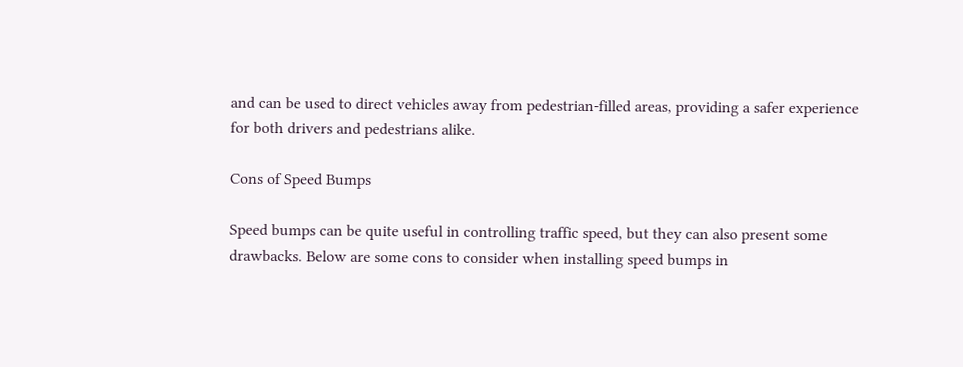and can be used to direct vehicles away from pedestrian-filled areas, providing a safer experience for both drivers and pedestrians alike.

Cons of Speed Bumps

Speed bumps can be quite useful in controlling traffic speed, but they can also present some drawbacks. Below are some cons to consider when installing speed bumps in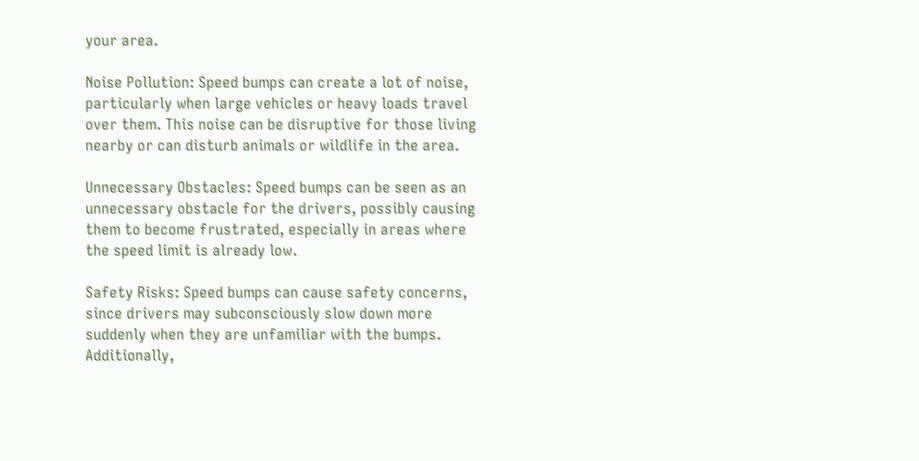your area.

Noise Pollution: Speed bumps can create a lot of noise, particularly when large vehicles or heavy loads travel over them. This noise can be disruptive for those living nearby or can disturb animals or wildlife in the area.

Unnecessary Obstacles: Speed bumps can be seen as an unnecessary obstacle for the drivers, possibly causing them to become frustrated, especially in areas where the speed limit is already low.

Safety Risks: Speed bumps can cause safety concerns, since drivers may subconsciously slow down more suddenly when they are unfamiliar with the bumps. Additionally,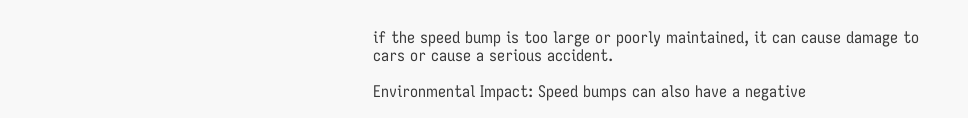if the speed bump is too large or poorly maintained, it can cause damage to cars or cause a serious accident.

Environmental Impact: Speed bumps can also have a negative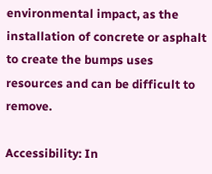environmental impact, as the installation of concrete or asphalt to create the bumps uses resources and can be difficult to remove.

Accessibility: In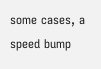some cases, a speed bump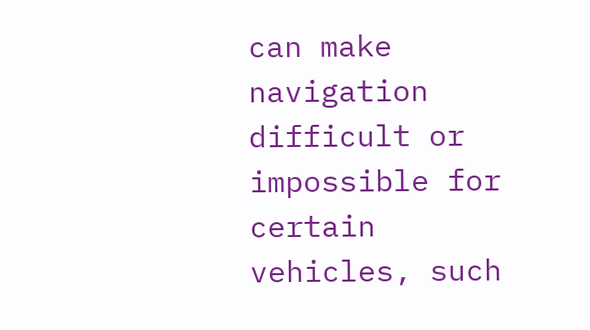can make navigation difficult or impossible for certain vehicles, such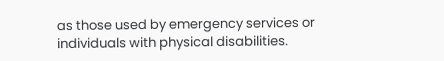as those used by emergency services or individuals with physical disabilities.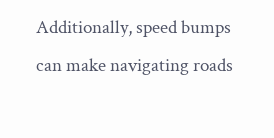Additionally, speed bumps can make navigating roads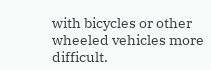with bicycles or other wheeled vehicles more difficult.